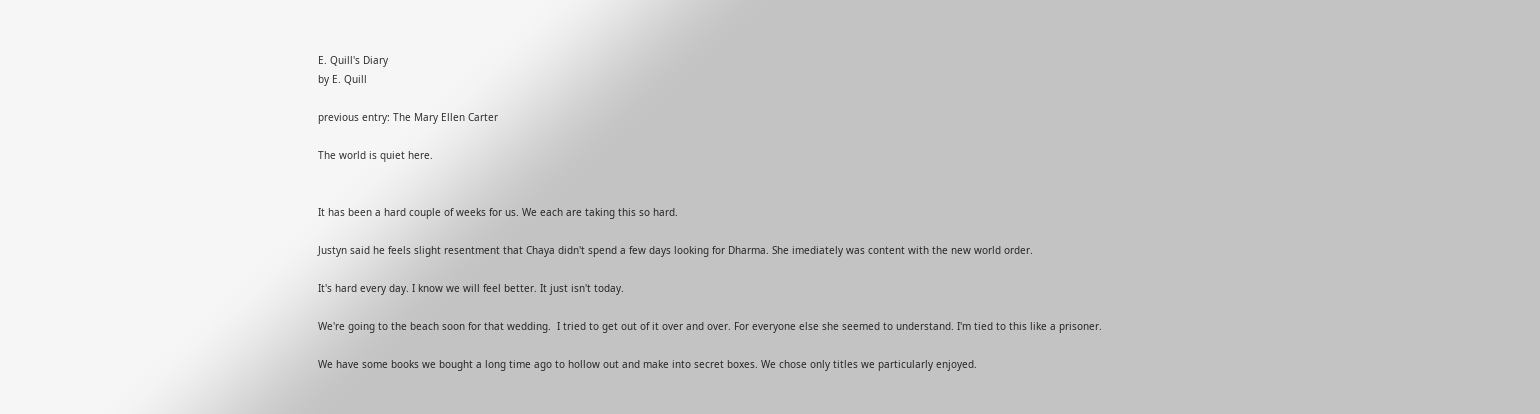E. Quill's Diary
by E. Quill

previous entry: The Mary Ellen Carter

The world is quiet here.


It has been a hard couple of weeks for us. We each are taking this so hard.

Justyn said he feels slight resentment that Chaya didn't spend a few days looking for Dharma. She imediately was content with the new world order.

It's hard every day. I know we will feel better. It just isn't today.

We're going to the beach soon for that wedding.  I tried to get out of it over and over. For everyone else she seemed to understand. I'm tied to this like a prisoner.

We have some books we bought a long time ago to hollow out and make into secret boxes. We chose only titles we particularly enjoyed.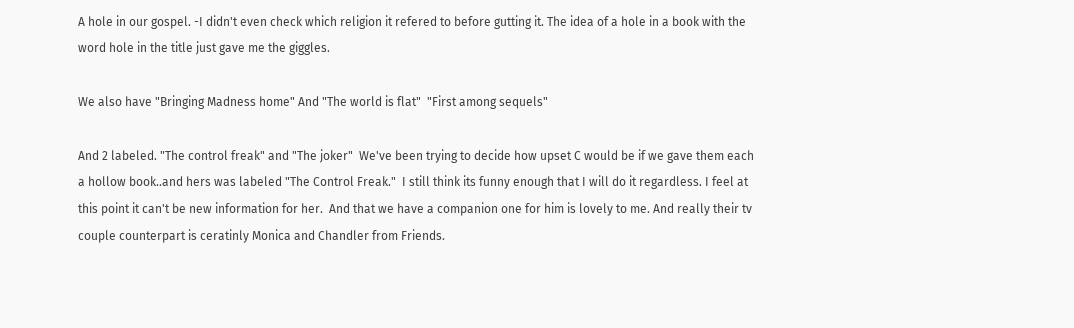A hole in our gospel. -I didn't even check which religion it refered to before gutting it. The idea of a hole in a book with the word hole in the title just gave me the giggles.

We also have "Bringing Madness home" And "The world is flat"  "First among sequels"

And 2 labeled. "The control freak" and "The joker"  We've been trying to decide how upset C would be if we gave them each a hollow book..and hers was labeled "The Control Freak."  I still think its funny enough that I will do it regardless. I feel at this point it can't be new information for her.  And that we have a companion one for him is lovely to me. And really their tv couple counterpart is ceratinly Monica and Chandler from Friends.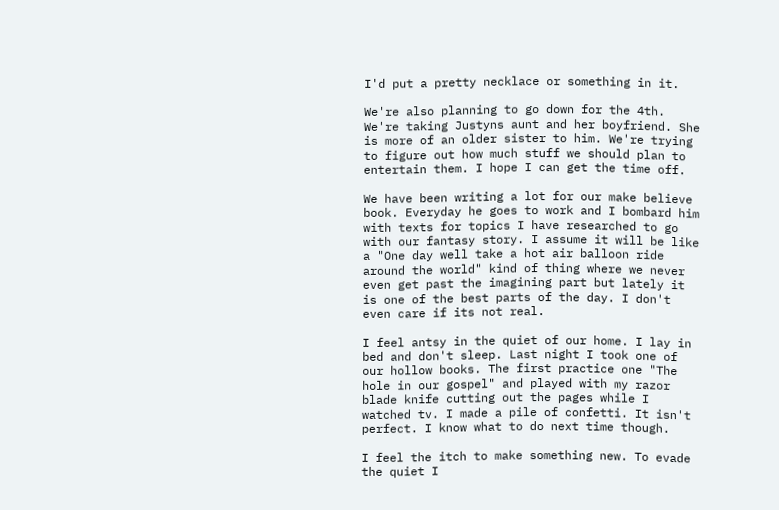I'd put a pretty necklace or something in it.

We're also planning to go down for the 4th. We're taking Justyns aunt and her boyfriend. She is more of an older sister to him. We're trying to figure out how much stuff we should plan to entertain them. I hope I can get the time off.

We have been writing a lot for our make believe book. Everyday he goes to work and I bombard him with texts for topics I have researched to go with our fantasy story. I assume it will be like a "One day well take a hot air balloon ride around the world" kind of thing where we never even get past the imagining part but lately it is one of the best parts of the day. I don't even care if its not real.

I feel antsy in the quiet of our home. I lay in bed and don't sleep. Last night I took one of our hollow books. The first practice one "The hole in our gospel" and played with my razor blade knife cutting out the pages while I watched tv. I made a pile of confetti. It isn't perfect. I know what to do next time though.

I feel the itch to make something new. To evade the quiet I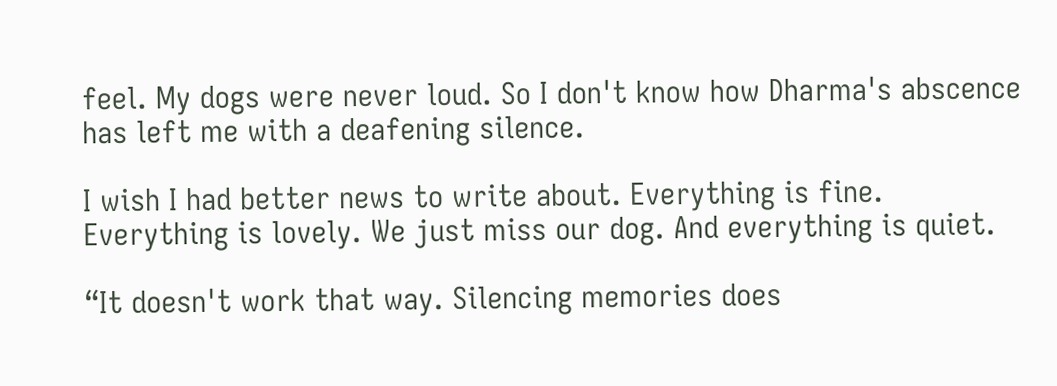feel. My dogs were never loud. So I don't know how Dharma's abscence  has left me with a deafening silence.

I wish I had better news to write about. Everything is fine. Everything is lovely. We just miss our dog. And everything is quiet.

“It doesn't work that way. Silencing memories does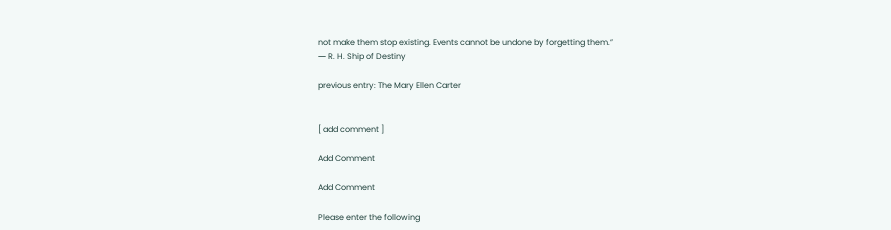not make them stop existing. Events cannot be undone by forgetting them.”
― R. H. Ship of Destiny

previous entry: The Mary Ellen Carter


[ add comment ]

Add Comment

Add Comment

Please enter the following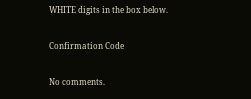WHITE digits in the box below.

Confirmation Code

No comments.